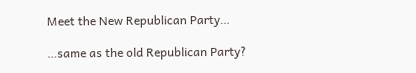Meet the New Republican Party…

…same as the old Republican Party?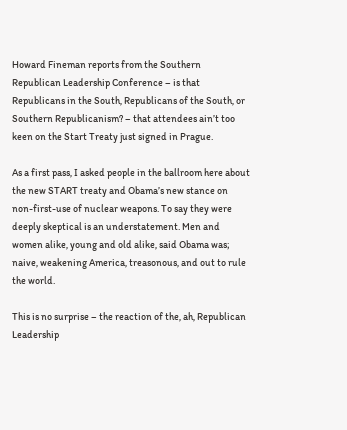Howard Fineman reports from the Southern Republican Leadership Conference – is that Republicans in the South, Republicans of the South, or Southern Republicanism? – that attendees ain’t too keen on the Start Treaty just signed in Prague.

As a first pass, I asked people in the ballroom here about the new START treaty and Obama’s new stance on non-first-use of nuclear weapons. To say they were deeply skeptical is an understatement. Men and women alike, young and old alike, said Obama was; naive, weakening America, treasonous, and out to rule the world.

This is no surprise – the reaction of the, ah, Republican Leadership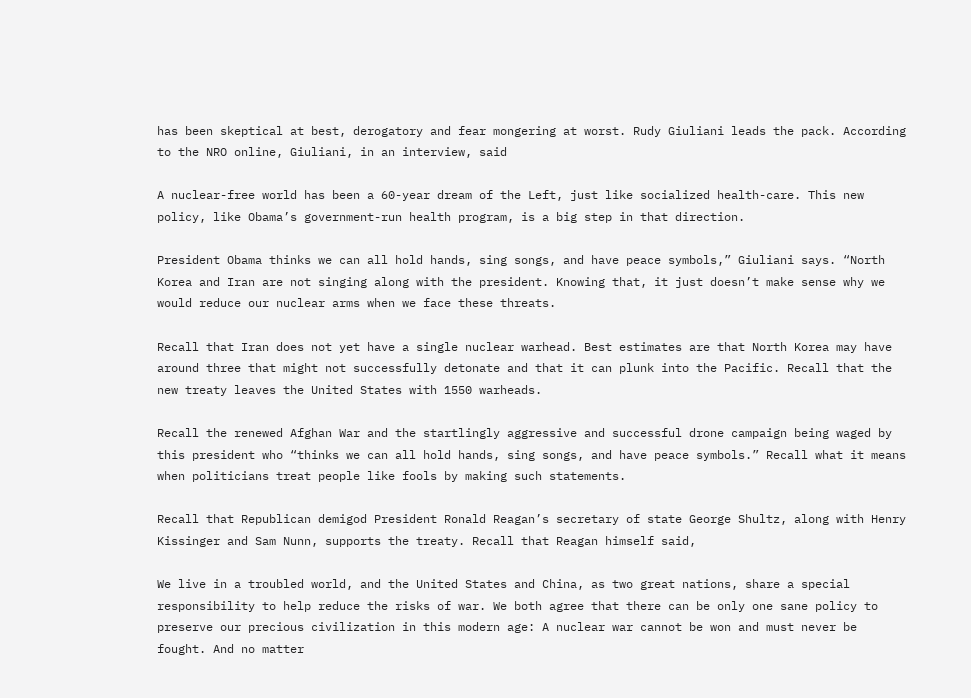has been skeptical at best, derogatory and fear mongering at worst. Rudy Giuliani leads the pack. According to the NRO online, Giuliani, in an interview, said

A nuclear-free world has been a 60-year dream of the Left, just like socialized health-care. This new policy, like Obama’s government-run health program, is a big step in that direction.

President Obama thinks we can all hold hands, sing songs, and have peace symbols,” Giuliani says. “North Korea and Iran are not singing along with the president. Knowing that, it just doesn’t make sense why we would reduce our nuclear arms when we face these threats.

Recall that Iran does not yet have a single nuclear warhead. Best estimates are that North Korea may have around three that might not successfully detonate and that it can plunk into the Pacific. Recall that the new treaty leaves the United States with 1550 warheads.

Recall the renewed Afghan War and the startlingly aggressive and successful drone campaign being waged by this president who “thinks we can all hold hands, sing songs, and have peace symbols.” Recall what it means when politicians treat people like fools by making such statements.

Recall that Republican demigod President Ronald Reagan’s secretary of state George Shultz, along with Henry Kissinger and Sam Nunn, supports the treaty. Recall that Reagan himself said,

We live in a troubled world, and the United States and China, as two great nations, share a special responsibility to help reduce the risks of war. We both agree that there can be only one sane policy to preserve our precious civilization in this modern age: A nuclear war cannot be won and must never be fought. And no matter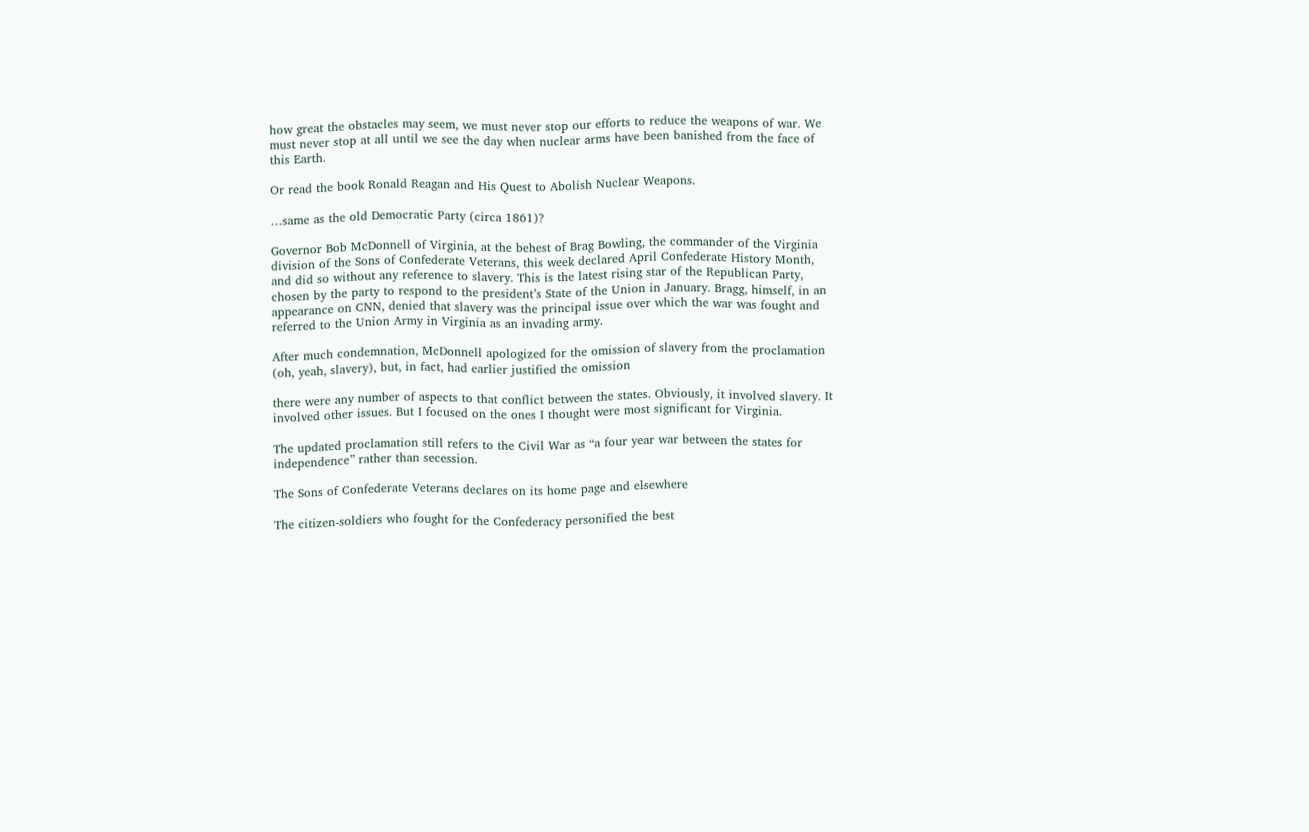how great the obstacles may seem, we must never stop our efforts to reduce the weapons of war. We must never stop at all until we see the day when nuclear arms have been banished from the face of this Earth.

Or read the book Ronald Reagan and His Quest to Abolish Nuclear Weapons.

…same as the old Democratic Party (circa 1861)?

Governor Bob McDonnell of Virginia, at the behest of Brag Bowling, the commander of the Virginia division of the Sons of Confederate Veterans, this week declared April Confederate History Month, and did so without any reference to slavery. This is the latest rising star of the Republican Party, chosen by the party to respond to the president’s State of the Union in January. Bragg, himself, in an appearance on CNN, denied that slavery was the principal issue over which the war was fought and referred to the Union Army in Virginia as an invading army.

After much condemnation, McDonnell apologized for the omission of slavery from the proclamation (oh, yeah, slavery), but, in fact, had earlier justified the omission

there were any number of aspects to that conflict between the states. Obviously, it involved slavery. It involved other issues. But I focused on the ones I thought were most significant for Virginia.

The updated proclamation still refers to the Civil War as “a four year war between the states for independence” rather than secession.

The Sons of Confederate Veterans declares on its home page and elsewhere

The citizen-soldiers who fought for the Confederacy personified the best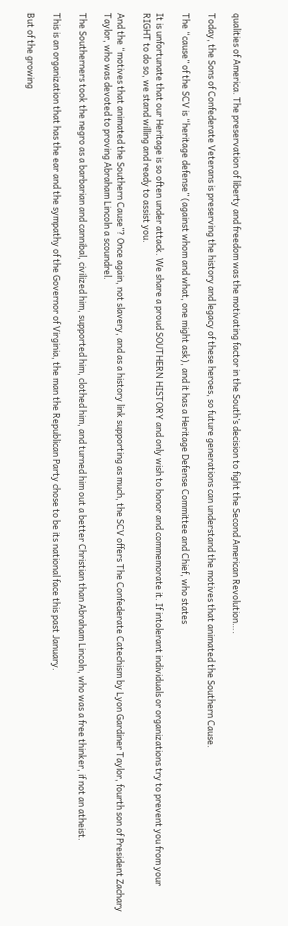qualities of America. The preservation of liberty and freedom was the motivating factor in the South’s decision to fight the Second American Revolution….

Today, the Sons of Confederate Veterans is preserving the history and legacy of these heroes, so future generations can understand the motives that animated the Southern Cause.

The “cause” of the SCV is “heritage defense” (against whom and what, one might ask), and it has a Heritage Defense Committee and Chief, who states

It is unfortunate that our Heritage is so often under attack. We share a proud SOUTHERN HISTORY and only wish to honor and commemorate it. If intolerant individuals or organizations try to prevent you from your RIGHT to do so, we stand willing and ready to assist you.

And the “motives that animated the Southern Cause”? Once again, not slavery, and as a history link supporting as much, the SCV offers The Confederate Catechism by Lyon Gardiner Taylor, fourth son of President Zachary Taylor, who was devoted to proving Abraham Lincoln a scoundrel.

The Southerners took the negro as a barbarian and cannibal, civilized him, supported him, clothed him, and turned him out a better Christian than Abraham Lincoln, who was a free thinker, if not an atheist.

This is an organization that has the ear and the sympathy of the Governor of Virginia, the man the Republican Party chose to be its national face this past January.

But of the growing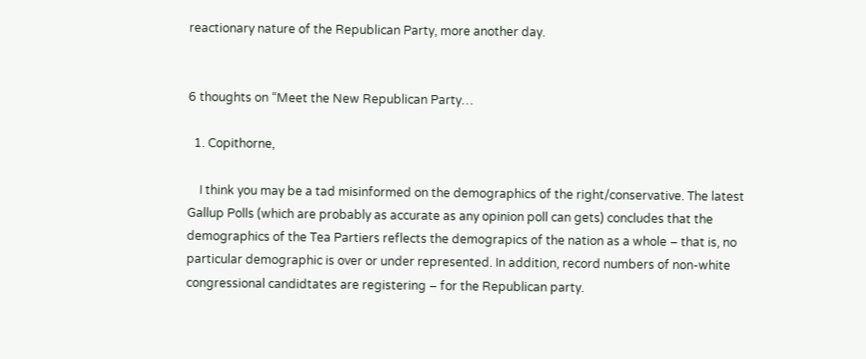reactionary nature of the Republican Party, more another day.


6 thoughts on “Meet the New Republican Party…

  1. Copithorne,

    I think you may be a tad misinformed on the demographics of the right/conservative. The latest Gallup Polls (which are probably as accurate as any opinion poll can gets) concludes that the demographics of the Tea Partiers reflects the demograpics of the nation as a whole – that is, no particular demographic is over or under represented. In addition, record numbers of non-white congressional candidtates are registering – for the Republican party.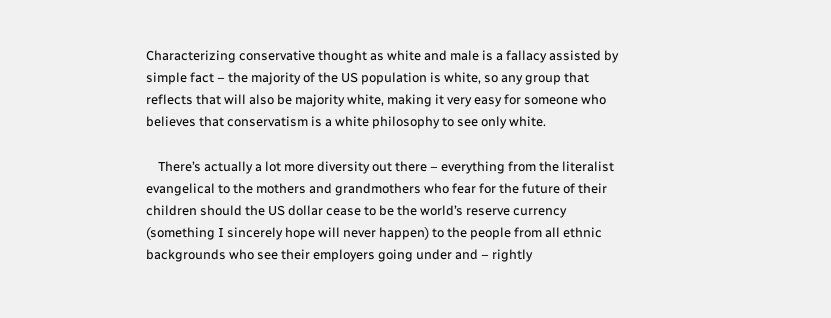Characterizing conservative thought as white and male is a fallacy assisted by simple fact – the majority of the US population is white, so any group that reflects that will also be majority white, making it very easy for someone who believes that conservatism is a white philosophy to see only white.

    There’s actually a lot more diversity out there – everything from the literalist evangelical to the mothers and grandmothers who fear for the future of their children should the US dollar cease to be the world’s reserve currency (something I sincerely hope will never happen) to the people from all ethnic backgrounds who see their employers going under and – rightly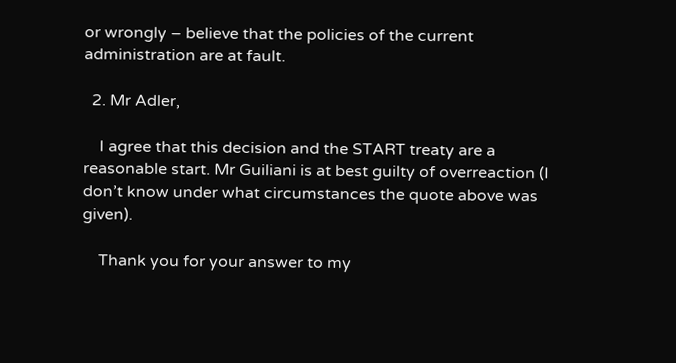or wrongly – believe that the policies of the current administration are at fault.

  2. Mr Adler,

    I agree that this decision and the START treaty are a reasonable start. Mr Guiliani is at best guilty of overreaction (I don’t know under what circumstances the quote above was given).

    Thank you for your answer to my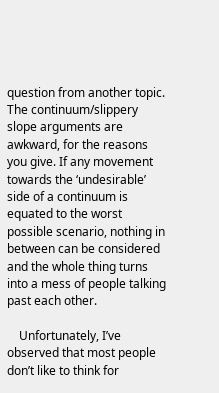question from another topic. The continuum/slippery slope arguments are awkward, for the reasons you give. If any movement towards the ‘undesirable’ side of a continuum is equated to the worst possible scenario, nothing in between can be considered and the whole thing turns into a mess of people talking past each other.

    Unfortunately, I’ve observed that most people don’t like to think for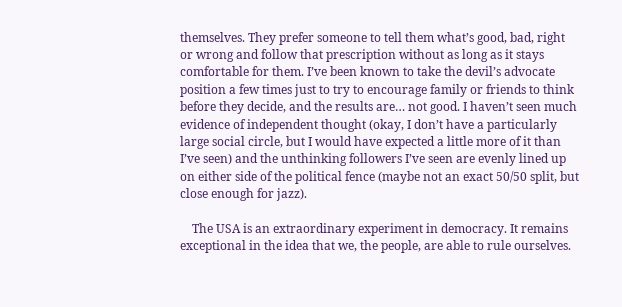themselves. They prefer someone to tell them what’s good, bad, right or wrong and follow that prescription without as long as it stays comfortable for them. I’ve been known to take the devil’s advocate position a few times just to try to encourage family or friends to think before they decide, and the results are… not good. I haven’t seen much evidence of independent thought (okay, I don’t have a particularly large social circle, but I would have expected a little more of it than I’ve seen) and the unthinking followers I’ve seen are evenly lined up on either side of the political fence (maybe not an exact 50/50 split, but close enough for jazz).

    The USA is an extraordinary experiment in democracy. It remains exceptional in the idea that we, the people, are able to rule ourselves.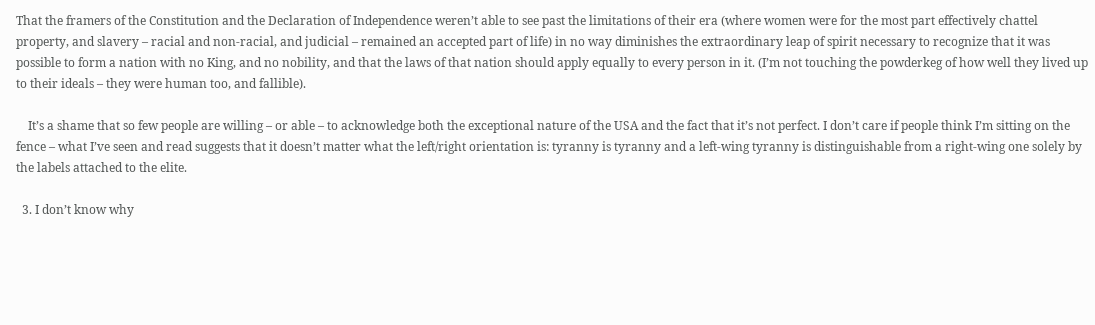That the framers of the Constitution and the Declaration of Independence weren’t able to see past the limitations of their era (where women were for the most part effectively chattel property, and slavery – racial and non-racial, and judicial – remained an accepted part of life) in no way diminishes the extraordinary leap of spirit necessary to recognize that it was possible to form a nation with no King, and no nobility, and that the laws of that nation should apply equally to every person in it. (I’m not touching the powderkeg of how well they lived up to their ideals – they were human too, and fallible).

    It’s a shame that so few people are willing – or able – to acknowledge both the exceptional nature of the USA and the fact that it’s not perfect. I don’t care if people think I’m sitting on the fence – what I’ve seen and read suggests that it doesn’t matter what the left/right orientation is: tyranny is tyranny and a left-wing tyranny is distinguishable from a right-wing one solely by the labels attached to the elite.

  3. I don’t know why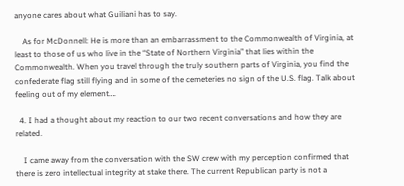anyone cares about what Guiliani has to say.

    As for McDonnell: He is more than an embarrassment to the Commonwealth of Virginia, at least to those of us who live in the “State of Northern Virginia” that lies within the Commonwealth. When you travel through the truly southern parts of Virginia, you find the confederate flag still flying and in some of the cemeteries no sign of the U.S. flag. Talk about feeling out of my element….

  4. I had a thought about my reaction to our two recent conversations and how they are related.

    I came away from the conversation with the SW crew with my perception confirmed that there is zero intellectual integrity at stake there. The current Republican party is not a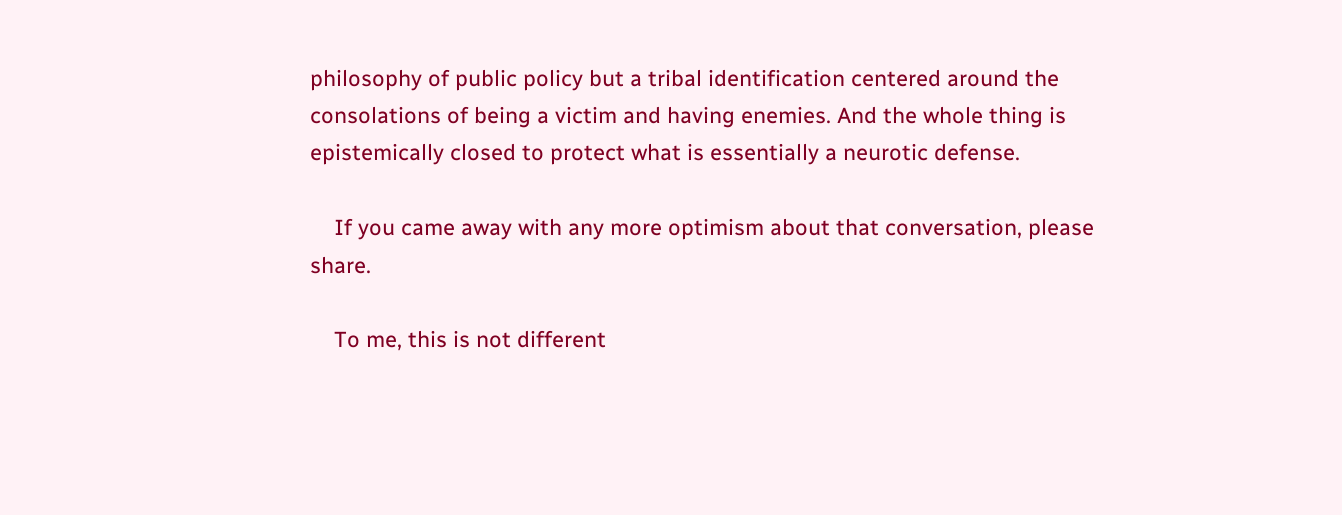philosophy of public policy but a tribal identification centered around the consolations of being a victim and having enemies. And the whole thing is epistemically closed to protect what is essentially a neurotic defense.

    If you came away with any more optimism about that conversation, please share.

    To me, this is not different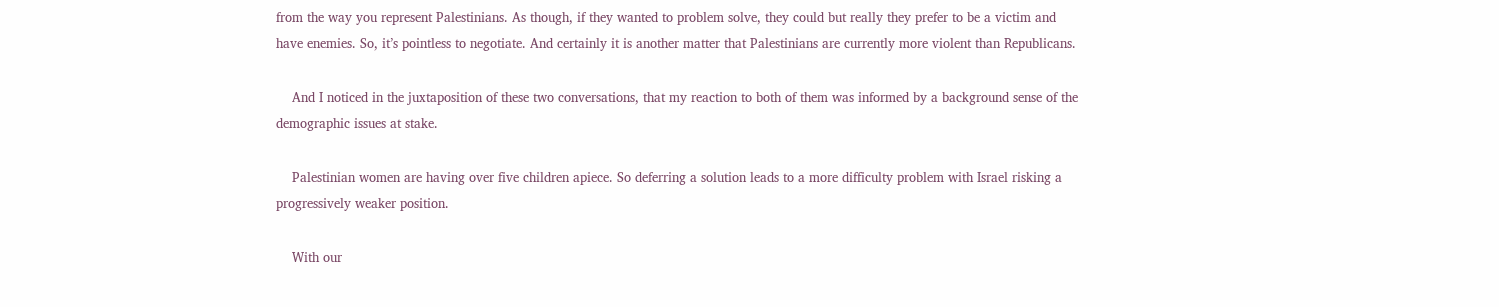from the way you represent Palestinians. As though, if they wanted to problem solve, they could but really they prefer to be a victim and have enemies. So, it’s pointless to negotiate. And certainly it is another matter that Palestinians are currently more violent than Republicans.

    And I noticed in the juxtaposition of these two conversations, that my reaction to both of them was informed by a background sense of the demographic issues at stake.

    Palestinian women are having over five children apiece. So deferring a solution leads to a more difficulty problem with Israel risking a progressively weaker position.

    With our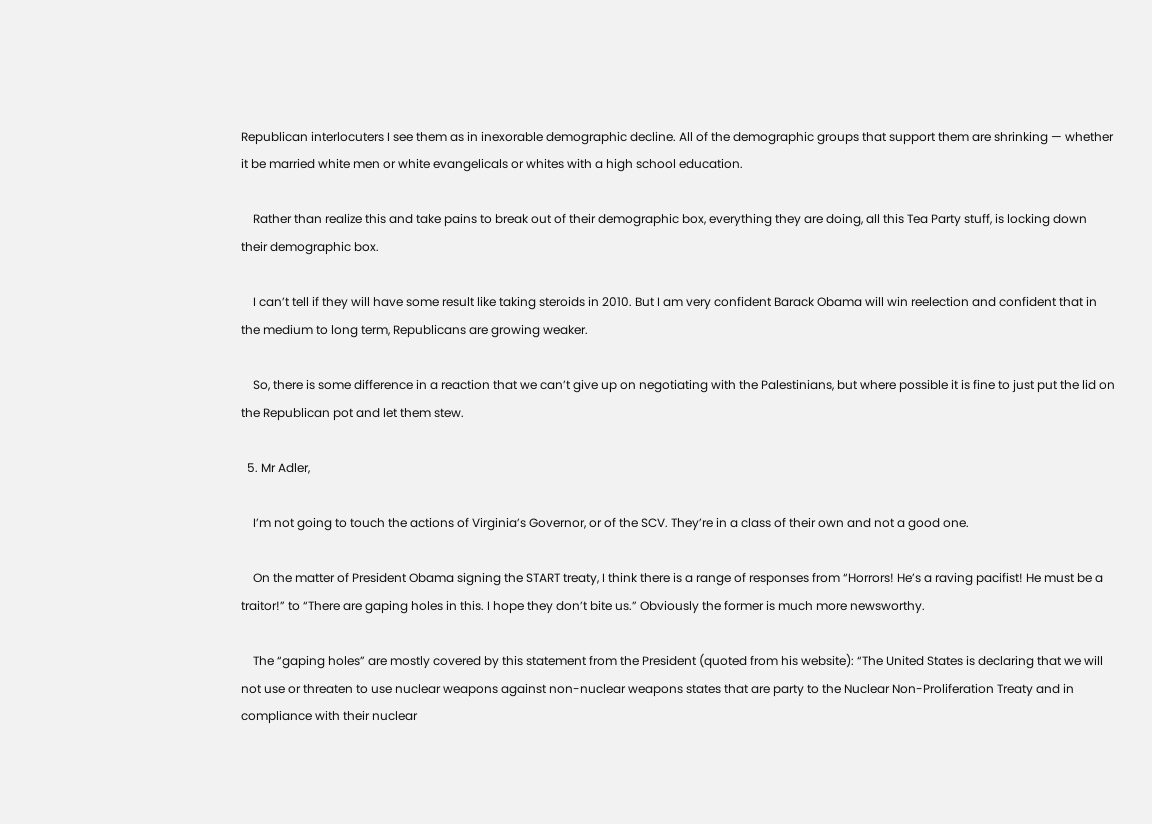Republican interlocuters I see them as in inexorable demographic decline. All of the demographic groups that support them are shrinking — whether it be married white men or white evangelicals or whites with a high school education.

    Rather than realize this and take pains to break out of their demographic box, everything they are doing, all this Tea Party stuff, is locking down their demographic box.

    I can’t tell if they will have some result like taking steroids in 2010. But I am very confident Barack Obama will win reelection and confident that in the medium to long term, Republicans are growing weaker.

    So, there is some difference in a reaction that we can’t give up on negotiating with the Palestinians, but where possible it is fine to just put the lid on the Republican pot and let them stew.

  5. Mr Adler,

    I’m not going to touch the actions of Virginia’s Governor, or of the SCV. They’re in a class of their own and not a good one.

    On the matter of President Obama signing the START treaty, I think there is a range of responses from “Horrors! He’s a raving pacifist! He must be a traitor!” to “There are gaping holes in this. I hope they don’t bite us.” Obviously the former is much more newsworthy.

    The “gaping holes” are mostly covered by this statement from the President (quoted from his website): “The United States is declaring that we will not use or threaten to use nuclear weapons against non-nuclear weapons states that are party to the Nuclear Non-Proliferation Treaty and in compliance with their nuclear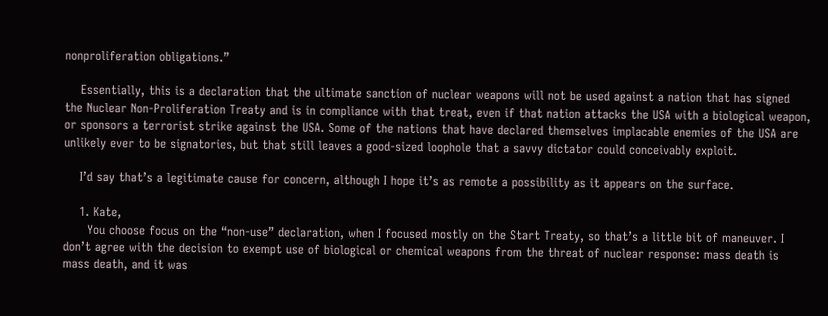nonproliferation obligations.”

    Essentially, this is a declaration that the ultimate sanction of nuclear weapons will not be used against a nation that has signed the Nuclear Non-Proliferation Treaty and is in compliance with that treat, even if that nation attacks the USA with a biological weapon, or sponsors a terrorist strike against the USA. Some of the nations that have declared themselves implacable enemies of the USA are unlikely ever to be signatories, but that still leaves a good-sized loophole that a savvy dictator could conceivably exploit.

    I’d say that’s a legitimate cause for concern, although I hope it’s as remote a possibility as it appears on the surface.

    1. Kate,
      You choose focus on the “non-use” declaration, when I focused mostly on the Start Treaty, so that’s a little bit of maneuver. I don’t agree with the decision to exempt use of biological or chemical weapons from the threat of nuclear response: mass death is mass death, and it was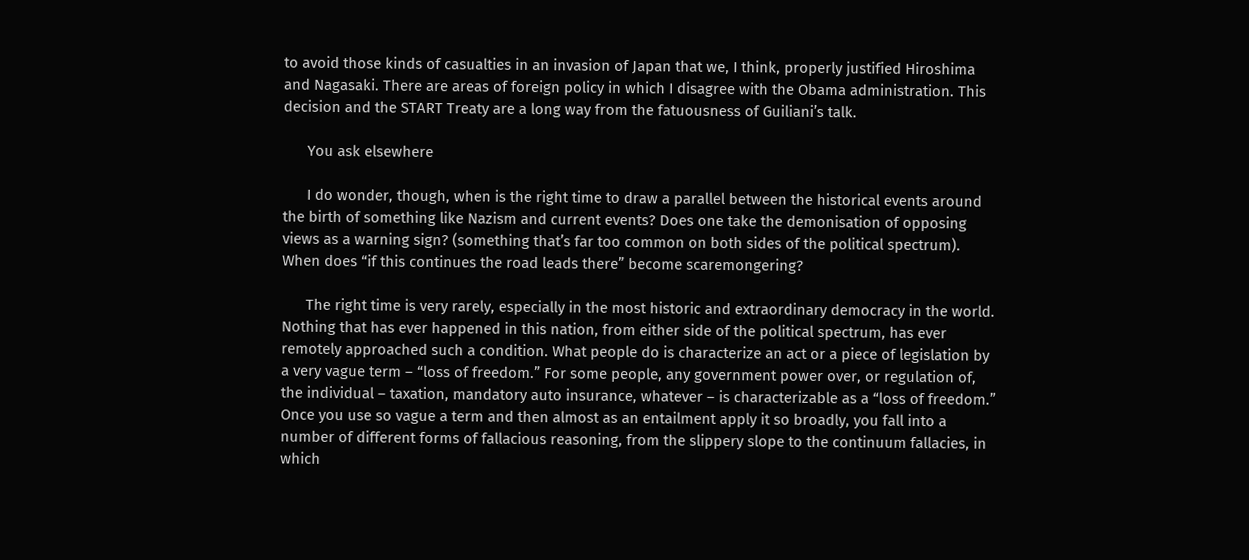to avoid those kinds of casualties in an invasion of Japan that we, I think, properly justified Hiroshima and Nagasaki. There are areas of foreign policy in which I disagree with the Obama administration. This decision and the START Treaty are a long way from the fatuousness of Guiliani’s talk.

      You ask elsewhere

      I do wonder, though, when is the right time to draw a parallel between the historical events around the birth of something like Nazism and current events? Does one take the demonisation of opposing views as a warning sign? (something that’s far too common on both sides of the political spectrum). When does “if this continues the road leads there” become scaremongering?

      The right time is very rarely, especially in the most historic and extraordinary democracy in the world. Nothing that has ever happened in this nation, from either side of the political spectrum, has ever remotely approached such a condition. What people do is characterize an act or a piece of legislation by a very vague term – “loss of freedom.” For some people, any government power over, or regulation of, the individual – taxation, mandatory auto insurance, whatever – is characterizable as a “loss of freedom.” Once you use so vague a term and then almost as an entailment apply it so broadly, you fall into a number of different forms of fallacious reasoning, from the slippery slope to the continuum fallacies, in which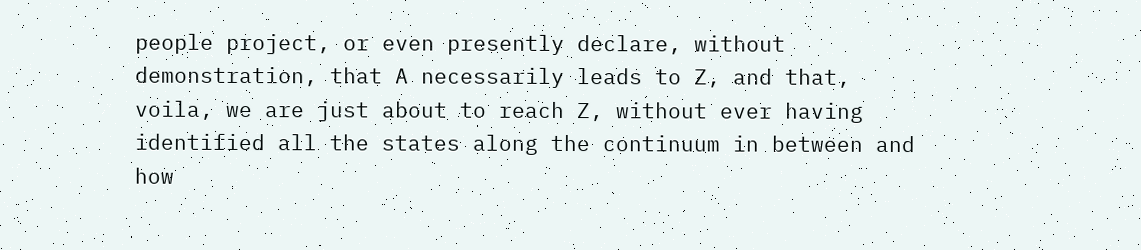people project, or even presently declare, without demonstration, that A necessarily leads to Z, and that, voila, we are just about to reach Z, without ever having identified all the states along the continuum in between and how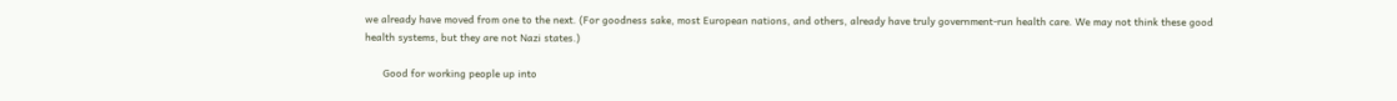we already have moved from one to the next. (For goodness sake, most European nations, and others, already have truly government-run health care. We may not think these good health systems, but they are not Nazi states.)

      Good for working people up into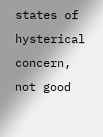states of hysterical concern, not good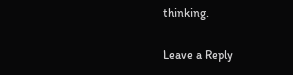thinking.

Leave a Reply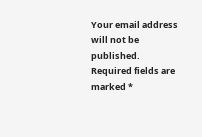Your email address will not be published. Required fields are marked *